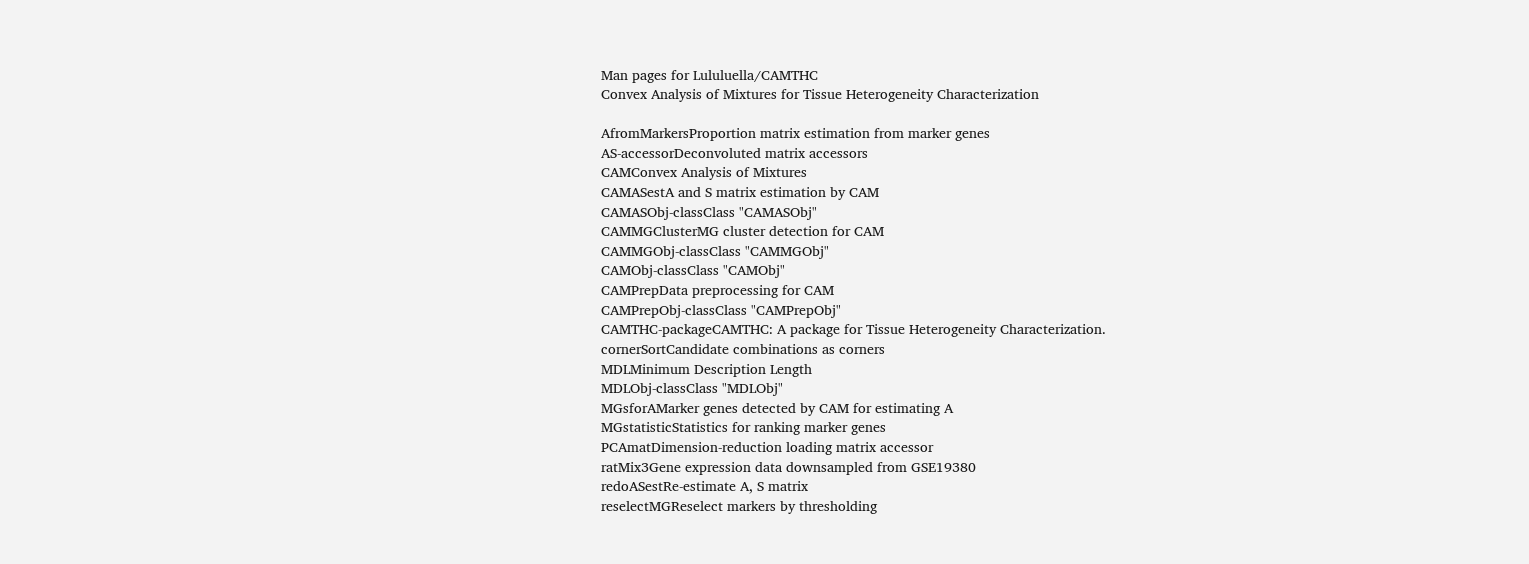Man pages for Lululuella/CAMTHC
Convex Analysis of Mixtures for Tissue Heterogeneity Characterization

AfromMarkersProportion matrix estimation from marker genes
AS-accessorDeconvoluted matrix accessors
CAMConvex Analysis of Mixtures
CAMASestA and S matrix estimation by CAM
CAMASObj-classClass "CAMASObj"
CAMMGClusterMG cluster detection for CAM
CAMMGObj-classClass "CAMMGObj"
CAMObj-classClass "CAMObj"
CAMPrepData preprocessing for CAM
CAMPrepObj-classClass "CAMPrepObj"
CAMTHC-packageCAMTHC: A package for Tissue Heterogeneity Characterization.
cornerSortCandidate combinations as corners
MDLMinimum Description Length
MDLObj-classClass "MDLObj"
MGsforAMarker genes detected by CAM for estimating A
MGstatisticStatistics for ranking marker genes
PCAmatDimension-reduction loading matrix accessor
ratMix3Gene expression data downsampled from GSE19380
redoASestRe-estimate A, S matrix
reselectMGReselect markers by thresholding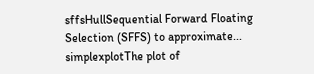sffsHullSequential Forward Floating Selection (SFFS) to approximate...
simplexplotThe plot of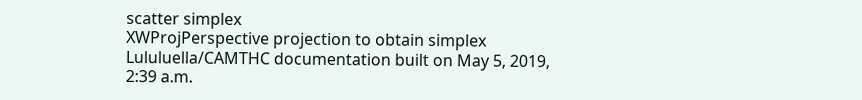scatter simplex
XWProjPerspective projection to obtain simplex
Lululuella/CAMTHC documentation built on May 5, 2019, 2:39 a.m.